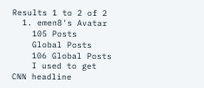Results 1 to 2 of 2
  1. emen8's Avatar
    105 Posts
    Global Posts
    106 Global Posts
    I used to get CNN headline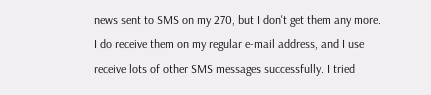news sent to SMS on my 270, but I don't get them any more. I do receive them on my regular e-mail address, and I use receive lots of other SMS messages successfully. I tried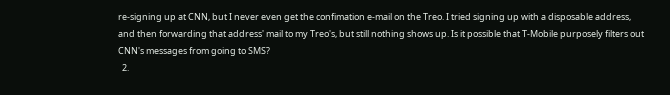re-signing up at CNN, but I never even get the confimation e-mail on the Treo. I tried signing up with a disposable address, and then forwarding that address' mail to my Treo's, but still nothing shows up. Is it possible that T-Mobile purposely filters out CNN's messages from going to SMS?
  2.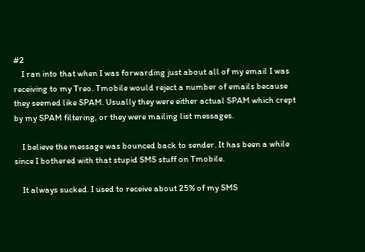#2
    I ran into that when I was forwarding just about all of my email I was receiving to my Treo. Tmobile would reject a number of emails because they seemed like SPAM. Usually they were either actual SPAM which crept by my SPAM filtering, or they were mailing list messages.

    I believe the message was bounced back to sender. It has been a while since I bothered with that stupid SMS stuff on Tmobile.

    It always sucked. I used to receive about 25% of my SMS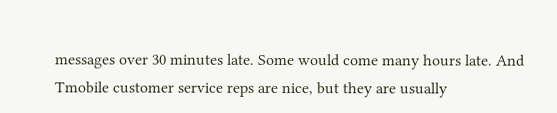messages over 30 minutes late. Some would come many hours late. And Tmobile customer service reps are nice, but they are usually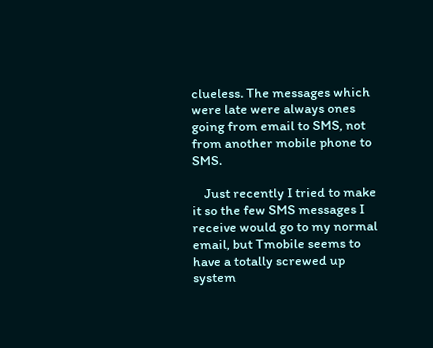clueless. The messages which were late were always ones going from email to SMS, not from another mobile phone to SMS.

    Just recently I tried to make it so the few SMS messages I receive would go to my normal email, but Tmobile seems to have a totally screwed up system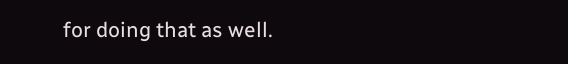for doing that as well.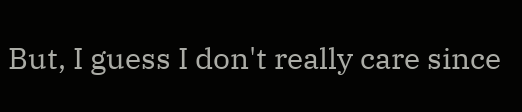But, I guess I don't really care since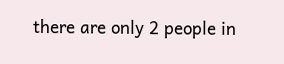there are only 2 people in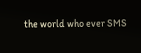the world who ever SMS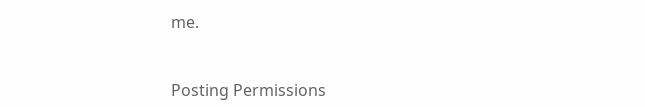me.


Posting Permissions